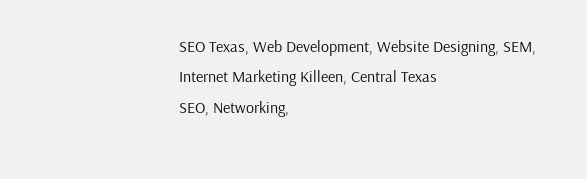SEO Texas, Web Development, Website Designing, SEM, Internet Marketing Killeen, Central Texas
SEO, Networking,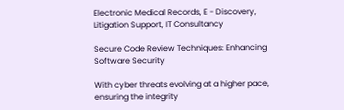Electronic Medical Records, E - Discovery, Litigation Support, IT Consultancy

Secure Code Review Techniques: Enhancing Software Security

With cyber threats evolving at a higher pace, ensuring the integrity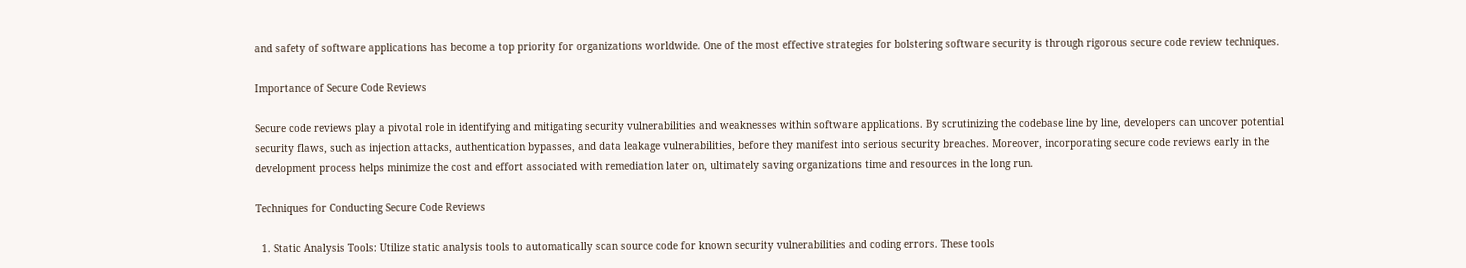and safety of software applications has become a top priority for organizations worldwide. One of the most effective strategies for bolstering software security is through rigorous secure code review techniques.

Importance of Secure Code Reviews

Secure code reviews play a pivotal role in identifying and mitigating security vulnerabilities and weaknesses within software applications. By scrutinizing the codebase line by line, developers can uncover potential security flaws, such as injection attacks, authentication bypasses, and data leakage vulnerabilities, before they manifest into serious security breaches. Moreover, incorporating secure code reviews early in the development process helps minimize the cost and effort associated with remediation later on, ultimately saving organizations time and resources in the long run.

Techniques for Conducting Secure Code Reviews

  1. Static Analysis Tools: Utilize static analysis tools to automatically scan source code for known security vulnerabilities and coding errors. These tools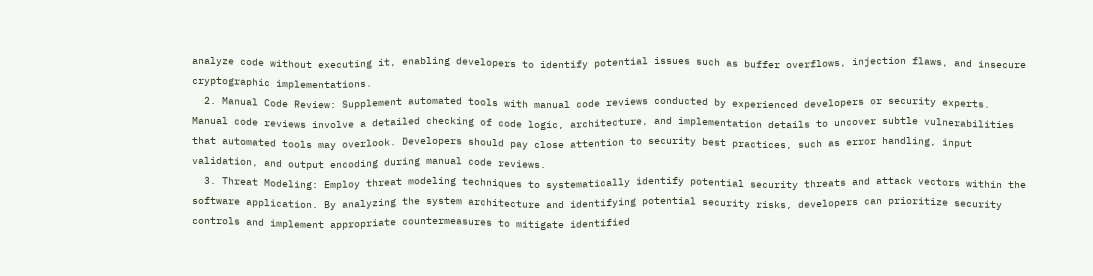analyze code without executing it, enabling developers to identify potential issues such as buffer overflows, injection flaws, and insecure cryptographic implementations.
  2. Manual Code Review: Supplement automated tools with manual code reviews conducted by experienced developers or security experts. Manual code reviews involve a detailed checking of code logic, architecture, and implementation details to uncover subtle vulnerabilities that automated tools may overlook. Developers should pay close attention to security best practices, such as error handling, input validation, and output encoding during manual code reviews.
  3. Threat Modeling: Employ threat modeling techniques to systematically identify potential security threats and attack vectors within the software application. By analyzing the system architecture and identifying potential security risks, developers can prioritize security controls and implement appropriate countermeasures to mitigate identified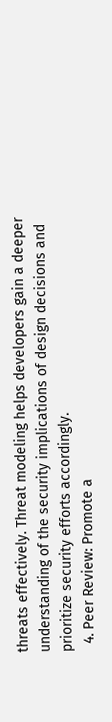threats effectively. Threat modeling helps developers gain a deeper understanding of the security implications of design decisions and prioritize security efforts accordingly.
  4. Peer Review: Promote a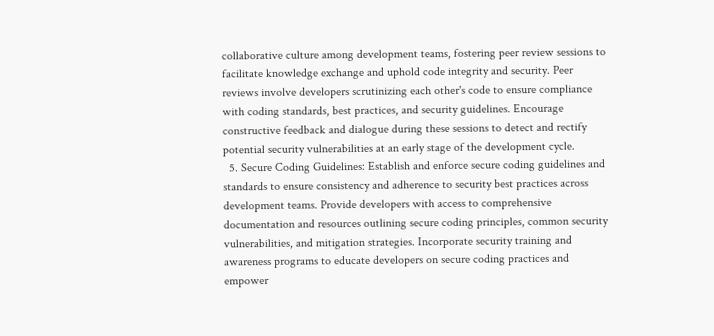collaborative culture among development teams, fostering peer review sessions to facilitate knowledge exchange and uphold code integrity and security. Peer reviews involve developers scrutinizing each other's code to ensure compliance with coding standards, best practices, and security guidelines. Encourage constructive feedback and dialogue during these sessions to detect and rectify potential security vulnerabilities at an early stage of the development cycle.
  5. Secure Coding Guidelines: Establish and enforce secure coding guidelines and standards to ensure consistency and adherence to security best practices across development teams. Provide developers with access to comprehensive documentation and resources outlining secure coding principles, common security vulnerabilities, and mitigation strategies. Incorporate security training and awareness programs to educate developers on secure coding practices and empower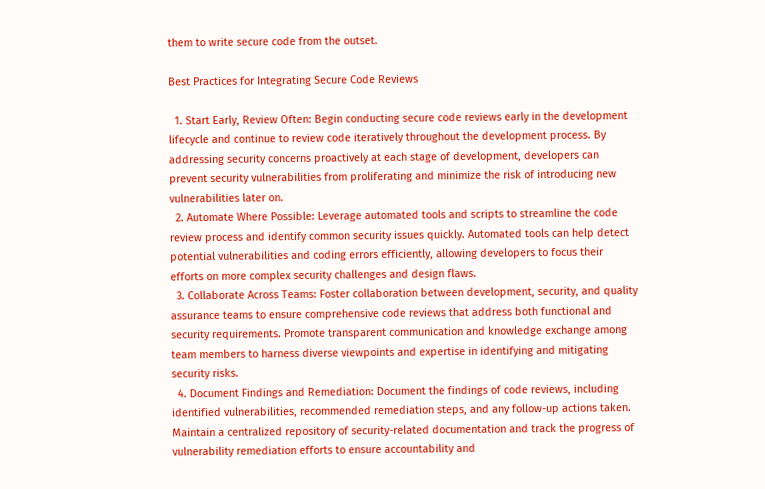them to write secure code from the outset.

Best Practices for Integrating Secure Code Reviews

  1. Start Early, Review Often: Begin conducting secure code reviews early in the development lifecycle and continue to review code iteratively throughout the development process. By addressing security concerns proactively at each stage of development, developers can prevent security vulnerabilities from proliferating and minimize the risk of introducing new vulnerabilities later on.
  2. Automate Where Possible: Leverage automated tools and scripts to streamline the code review process and identify common security issues quickly. Automated tools can help detect potential vulnerabilities and coding errors efficiently, allowing developers to focus their efforts on more complex security challenges and design flaws.
  3. Collaborate Across Teams: Foster collaboration between development, security, and quality assurance teams to ensure comprehensive code reviews that address both functional and security requirements. Promote transparent communication and knowledge exchange among team members to harness diverse viewpoints and expertise in identifying and mitigating security risks.
  4. Document Findings and Remediation: Document the findings of code reviews, including identified vulnerabilities, recommended remediation steps, and any follow-up actions taken. Maintain a centralized repository of security-related documentation and track the progress of vulnerability remediation efforts to ensure accountability and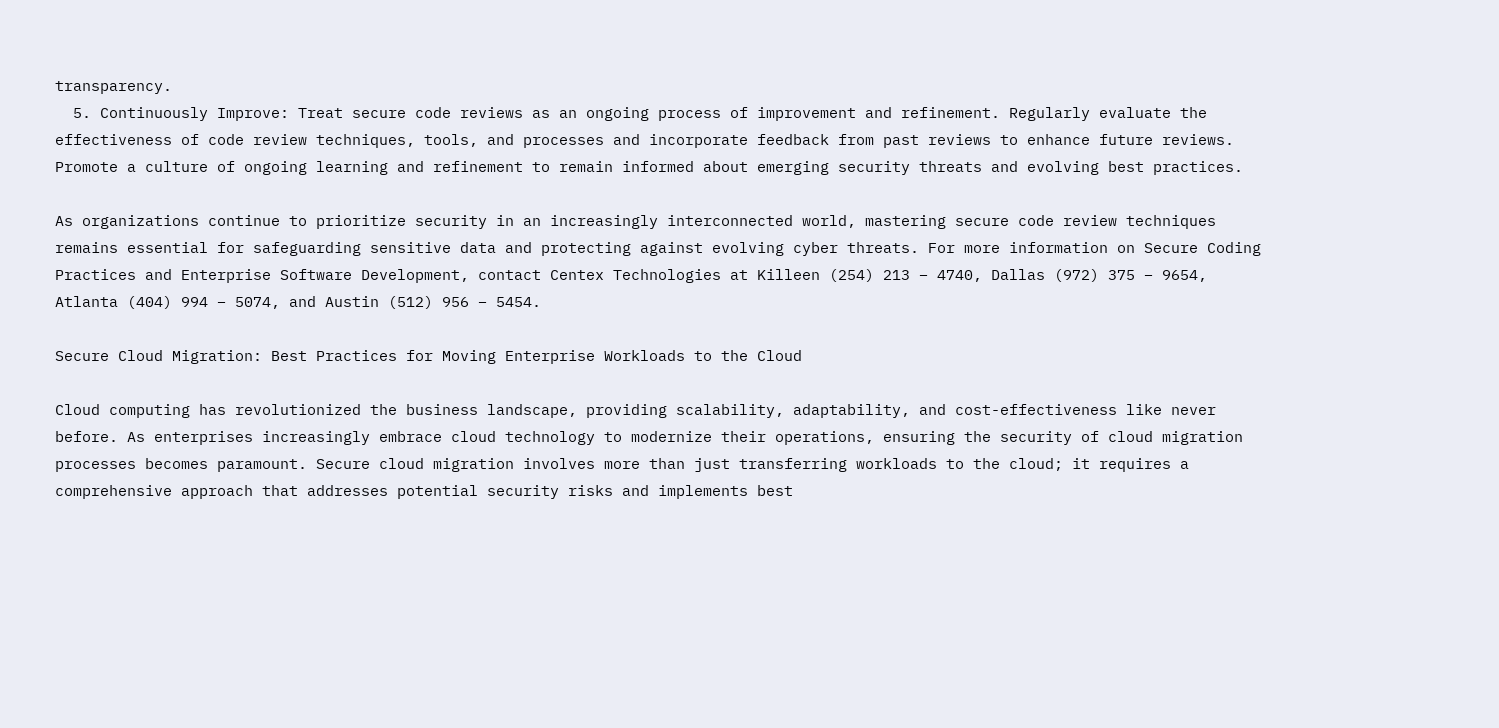transparency.
  5. Continuously Improve: Treat secure code reviews as an ongoing process of improvement and refinement. Regularly evaluate the effectiveness of code review techniques, tools, and processes and incorporate feedback from past reviews to enhance future reviews. Promote a culture of ongoing learning and refinement to remain informed about emerging security threats and evolving best practices.

As organizations continue to prioritize security in an increasingly interconnected world, mastering secure code review techniques remains essential for safeguarding sensitive data and protecting against evolving cyber threats. For more information on Secure Coding Practices and Enterprise Software Development, contact Centex Technologies at Killeen (254) 213 – 4740, Dallas (972) 375 – 9654, Atlanta (404) 994 – 5074, and Austin (512) 956 – 5454.

Secure Cloud Migration: Best Practices for Moving Enterprise Workloads to the Cloud

Cloud computing has revolutionized the business landscape, providing scalability, adaptability, and cost-effectiveness like never before. As enterprises increasingly embrace cloud technology to modernize their operations, ensuring the security of cloud migration processes becomes paramount. Secure cloud migration involves more than just transferring workloads to the cloud; it requires a comprehensive approach that addresses potential security risks and implements best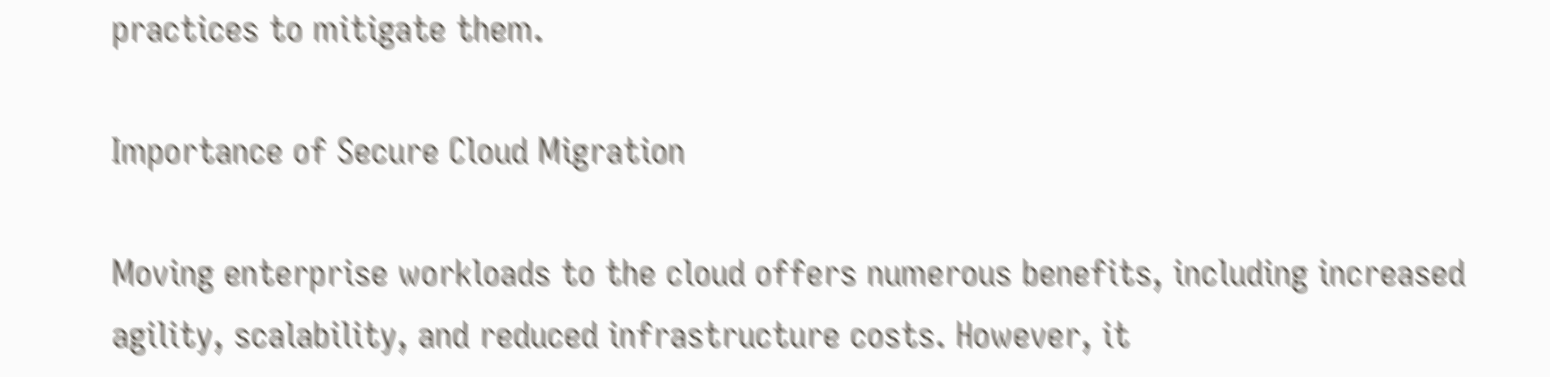practices to mitigate them.

Importance of Secure Cloud Migration

Moving enterprise workloads to the cloud offers numerous benefits, including increased agility, scalability, and reduced infrastructure costs. However, it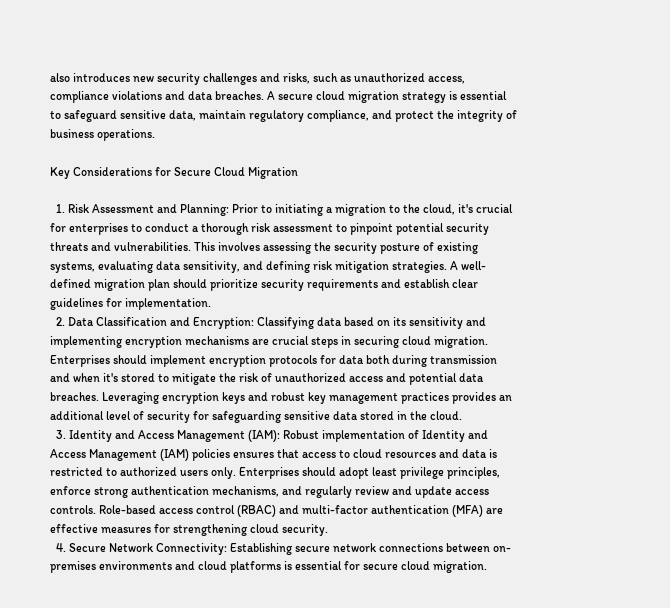also introduces new security challenges and risks, such as unauthorized access, compliance violations and data breaches. A secure cloud migration strategy is essential to safeguard sensitive data, maintain regulatory compliance, and protect the integrity of business operations.

Key Considerations for Secure Cloud Migration

  1. Risk Assessment and Planning: Prior to initiating a migration to the cloud, it's crucial for enterprises to conduct a thorough risk assessment to pinpoint potential security threats and vulnerabilities. This involves assessing the security posture of existing systems, evaluating data sensitivity, and defining risk mitigation strategies. A well-defined migration plan should prioritize security requirements and establish clear guidelines for implementation.
  2. Data Classification and Encryption: Classifying data based on its sensitivity and implementing encryption mechanisms are crucial steps in securing cloud migration. Enterprises should implement encryption protocols for data both during transmission and when it's stored to mitigate the risk of unauthorized access and potential data breaches. Leveraging encryption keys and robust key management practices provides an additional level of security for safeguarding sensitive data stored in the cloud.
  3. Identity and Access Management (IAM): Robust implementation of Identity and Access Management (IAM) policies ensures that access to cloud resources and data is restricted to authorized users only. Enterprises should adopt least privilege principles, enforce strong authentication mechanisms, and regularly review and update access controls. Role-based access control (RBAC) and multi-factor authentication (MFA) are effective measures for strengthening cloud security.
  4. Secure Network Connectivity: Establishing secure network connections between on-premises environments and cloud platforms is essential for secure cloud migration.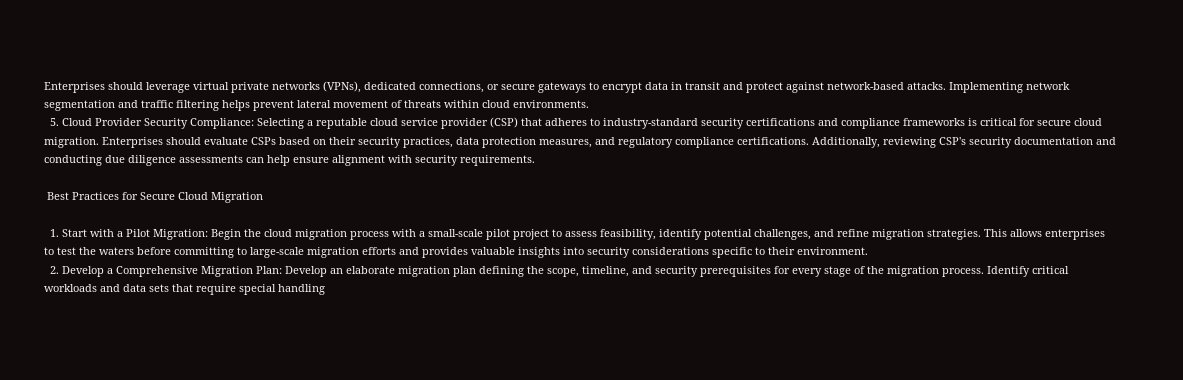Enterprises should leverage virtual private networks (VPNs), dedicated connections, or secure gateways to encrypt data in transit and protect against network-based attacks. Implementing network segmentation and traffic filtering helps prevent lateral movement of threats within cloud environments.
  5. Cloud Provider Security Compliance: Selecting a reputable cloud service provider (CSP) that adheres to industry-standard security certifications and compliance frameworks is critical for secure cloud migration. Enterprises should evaluate CSPs based on their security practices, data protection measures, and regulatory compliance certifications. Additionally, reviewing CSP's security documentation and conducting due diligence assessments can help ensure alignment with security requirements.

 Best Practices for Secure Cloud Migration

  1. Start with a Pilot Migration: Begin the cloud migration process with a small-scale pilot project to assess feasibility, identify potential challenges, and refine migration strategies. This allows enterprises to test the waters before committing to large-scale migration efforts and provides valuable insights into security considerations specific to their environment.
  2. Develop a Comprehensive Migration Plan: Develop an elaborate migration plan defining the scope, timeline, and security prerequisites for every stage of the migration process. Identify critical workloads and data sets that require special handling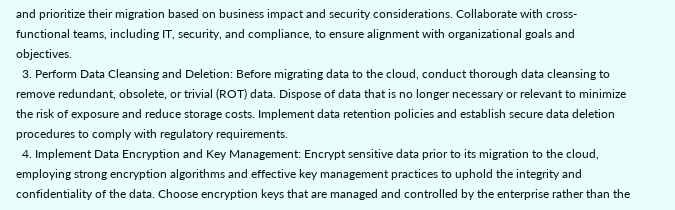and prioritize their migration based on business impact and security considerations. Collaborate with cross-functional teams, including IT, security, and compliance, to ensure alignment with organizational goals and objectives.
  3. Perform Data Cleansing and Deletion: Before migrating data to the cloud, conduct thorough data cleansing to remove redundant, obsolete, or trivial (ROT) data. Dispose of data that is no longer necessary or relevant to minimize the risk of exposure and reduce storage costs. Implement data retention policies and establish secure data deletion procedures to comply with regulatory requirements.
  4. Implement Data Encryption and Key Management: Encrypt sensitive data prior to its migration to the cloud, employing strong encryption algorithms and effective key management practices to uphold the integrity and confidentiality of the data. Choose encryption keys that are managed and controlled by the enterprise rather than the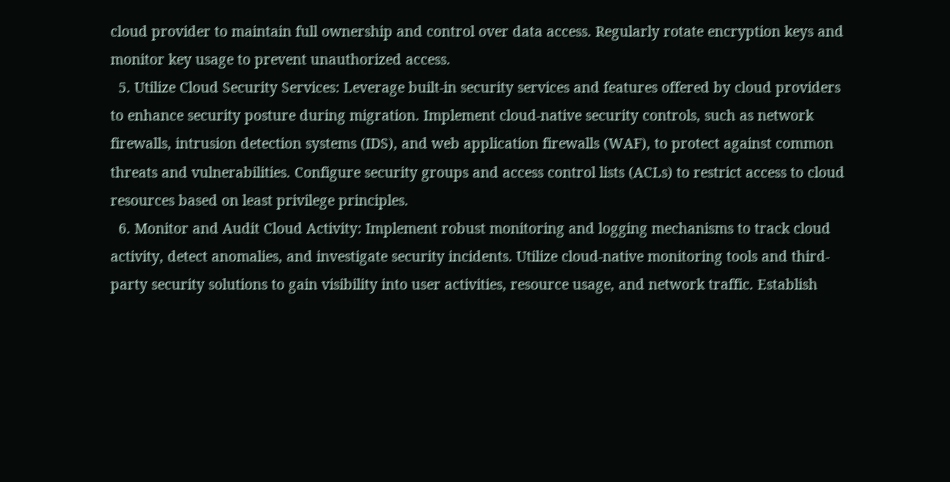cloud provider to maintain full ownership and control over data access. Regularly rotate encryption keys and monitor key usage to prevent unauthorized access.
  5. Utilize Cloud Security Services: Leverage built-in security services and features offered by cloud providers to enhance security posture during migration. Implement cloud-native security controls, such as network firewalls, intrusion detection systems (IDS), and web application firewalls (WAF), to protect against common threats and vulnerabilities. Configure security groups and access control lists (ACLs) to restrict access to cloud resources based on least privilege principles.
  6. Monitor and Audit Cloud Activity: Implement robust monitoring and logging mechanisms to track cloud activity, detect anomalies, and investigate security incidents. Utilize cloud-native monitoring tools and third-party security solutions to gain visibility into user activities, resource usage, and network traffic. Establish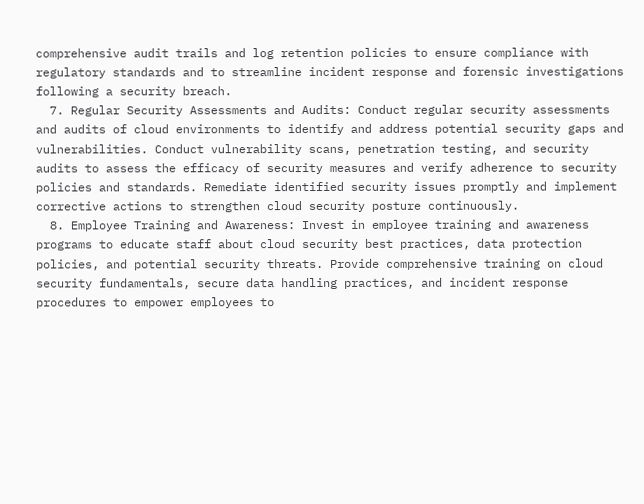comprehensive audit trails and log retention policies to ensure compliance with regulatory standards and to streamline incident response and forensic investigations following a security breach.
  7. Regular Security Assessments and Audits: Conduct regular security assessments and audits of cloud environments to identify and address potential security gaps and vulnerabilities. Conduct vulnerability scans, penetration testing, and security audits to assess the efficacy of security measures and verify adherence to security policies and standards. Remediate identified security issues promptly and implement corrective actions to strengthen cloud security posture continuously.
  8. Employee Training and Awareness: Invest in employee training and awareness programs to educate staff about cloud security best practices, data protection policies, and potential security threats. Provide comprehensive training on cloud security fundamentals, secure data handling practices, and incident response procedures to empower employees to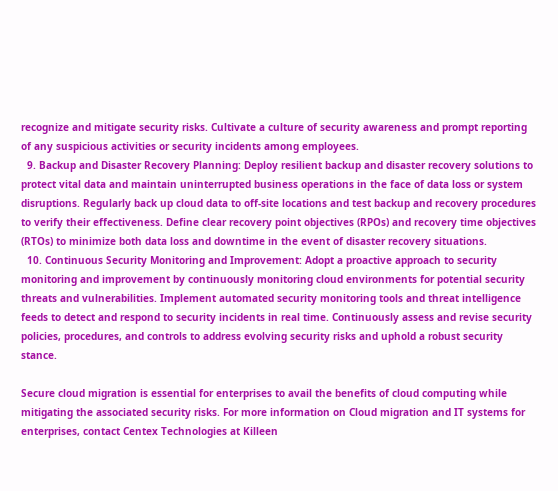recognize and mitigate security risks. Cultivate a culture of security awareness and prompt reporting of any suspicious activities or security incidents among employees.
  9. Backup and Disaster Recovery Planning: Deploy resilient backup and disaster recovery solutions to protect vital data and maintain uninterrupted business operations in the face of data loss or system disruptions. Regularly back up cloud data to off-site locations and test backup and recovery procedures to verify their effectiveness. Define clear recovery point objectives (RPOs) and recovery time objectives (RTOs) to minimize both data loss and downtime in the event of disaster recovery situations.
  10. Continuous Security Monitoring and Improvement: Adopt a proactive approach to security monitoring and improvement by continuously monitoring cloud environments for potential security threats and vulnerabilities. Implement automated security monitoring tools and threat intelligence feeds to detect and respond to security incidents in real time. Continuously assess and revise security policies, procedures, and controls to address evolving security risks and uphold a robust security stance.

Secure cloud migration is essential for enterprises to avail the benefits of cloud computing while mitigating the associated security risks. For more information on Cloud migration and IT systems for enterprises, contact Centex Technologies at Killeen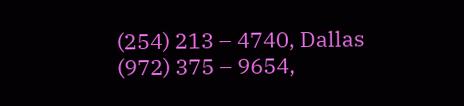(254) 213 – 4740, Dallas (972) 375 – 9654,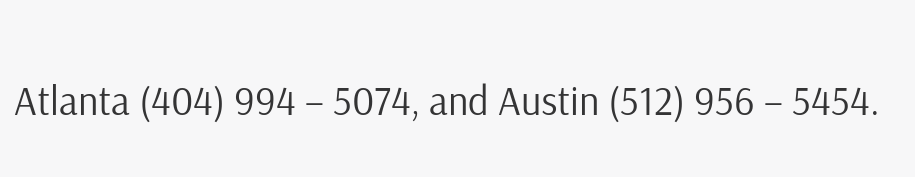Atlanta (404) 994 – 5074, and Austin (512) 956 – 5454.